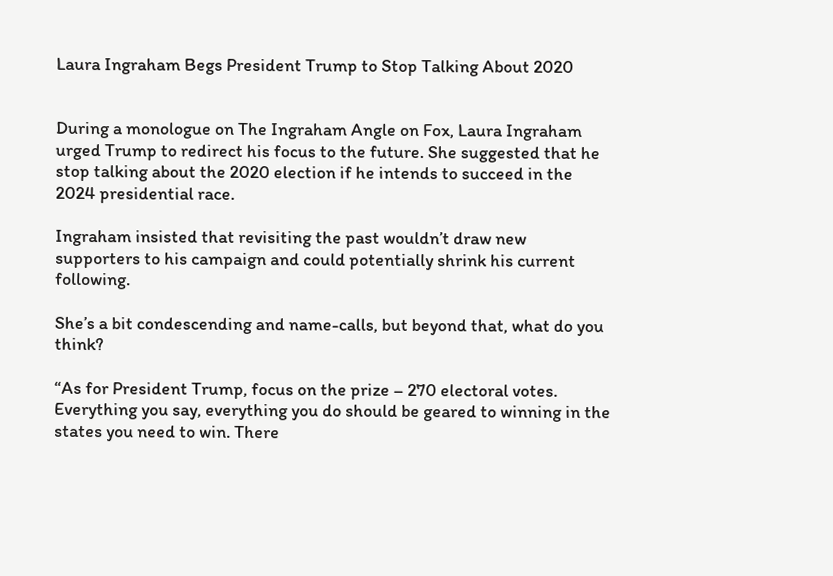Laura Ingraham Begs President Trump to Stop Talking About 2020


During a monologue on The Ingraham Angle on Fox, Laura Ingraham urged Trump to redirect his focus to the future. She suggested that he stop talking about the 2020 election if he intends to succeed in the 2024 presidential race.

Ingraham insisted that revisiting the past wouldn’t draw new supporters to his campaign and could potentially shrink his current following.

She’s a bit condescending and name-calls, but beyond that, what do you think?

“As for President Trump, focus on the prize – 270 electoral votes. Everything you say, everything you do should be geared to winning in the states you need to win. There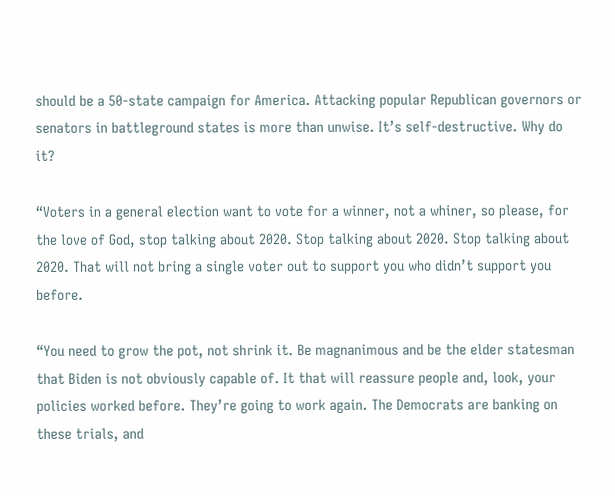should be a 50-state campaign for America. Attacking popular Republican governors or senators in battleground states is more than unwise. It’s self-destructive. Why do it?

“Voters in a general election want to vote for a winner, not a whiner, so please, for the love of God, stop talking about 2020. Stop talking about 2020. Stop talking about 2020. That will not bring a single voter out to support you who didn’t support you before.

“You need to grow the pot, not shrink it. Be magnanimous and be the elder statesman that Biden is not obviously capable of. It that will reassure people and, look, your policies worked before. They’re going to work again. The Democrats are banking on these trials, and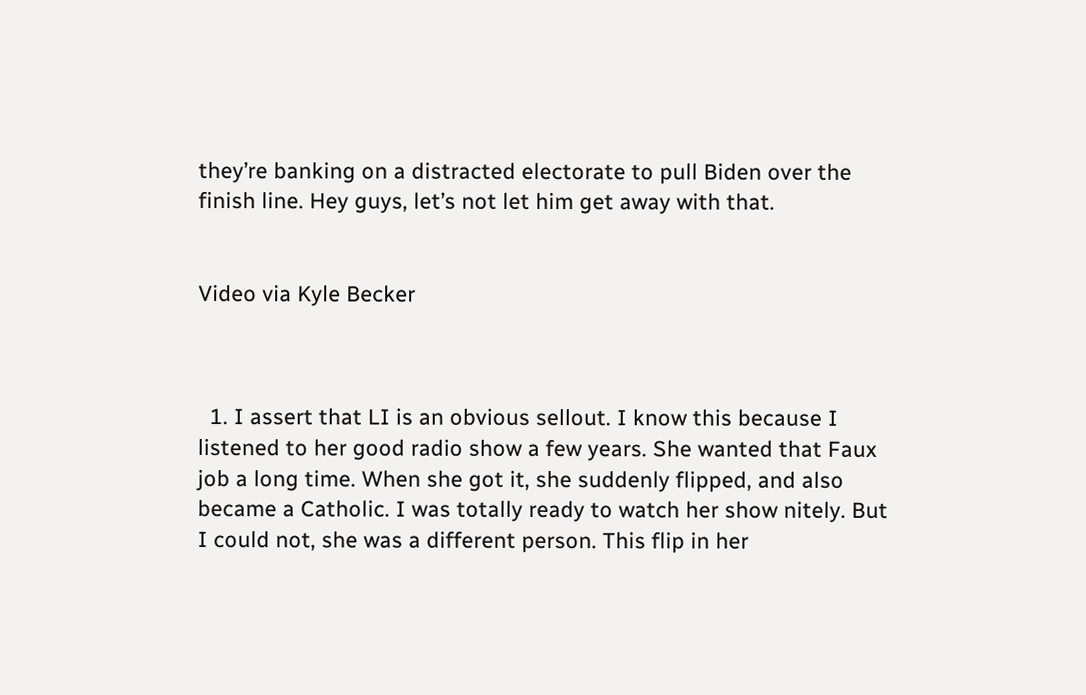they’re banking on a distracted electorate to pull Biden over the finish line. Hey guys, let’s not let him get away with that.


Video via Kyle Becker



  1. I assert that LI is an obvious sellout. I know this because I listened to her good radio show a few years. She wanted that Faux job a long time. When she got it, she suddenly flipped, and also became a Catholic. I was totally ready to watch her show nitely. But I could not, she was a different person. This flip in her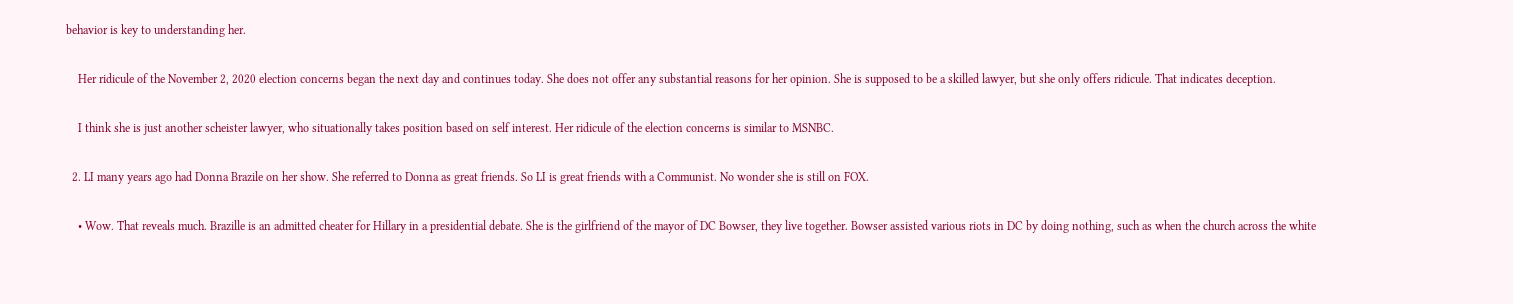behavior is key to understanding her.

    Her ridicule of the November 2, 2020 election concerns began the next day and continues today. She does not offer any substantial reasons for her opinion. She is supposed to be a skilled lawyer, but she only offers ridicule. That indicates deception.

    I think she is just another scheister lawyer, who situationally takes position based on self interest. Her ridicule of the election concerns is similar to MSNBC.

  2. LI many years ago had Donna Brazile on her show. She referred to Donna as great friends. So LI is great friends with a Communist. No wonder she is still on FOX.

    • Wow. That reveals much. Brazille is an admitted cheater for Hillary in a presidential debate. She is the girlfriend of the mayor of DC Bowser, they live together. Bowser assisted various riots in DC by doing nothing, such as when the church across the white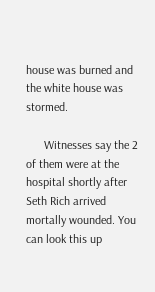house was burned and the white house was stormed.

      Witnesses say the 2 of them were at the hospital shortly after Seth Rich arrived mortally wounded. You can look this up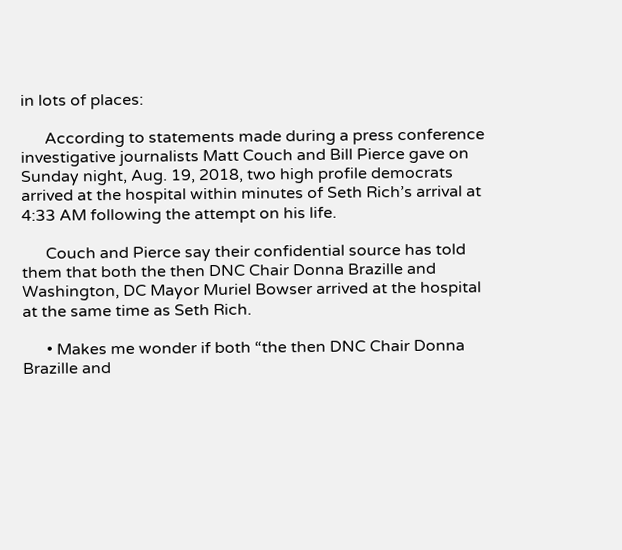in lots of places:

      According to statements made during a press conference investigative journalists Matt Couch and Bill Pierce gave on Sunday night, Aug. 19, 2018, two high profile democrats arrived at the hospital within minutes of Seth Rich’s arrival at 4:33 AM following the attempt on his life.

      Couch and Pierce say their confidential source has told them that both the then DNC Chair Donna Brazille and Washington, DC Mayor Muriel Bowser arrived at the hospital at the same time as Seth Rich.

      • Makes me wonder if both “the then DNC Chair Donna Brazille and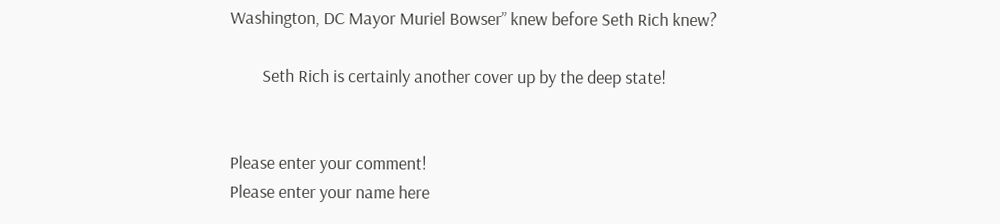Washington, DC Mayor Muriel Bowser” knew before Seth Rich knew?

        Seth Rich is certainly another cover up by the deep state!


Please enter your comment!
Please enter your name here